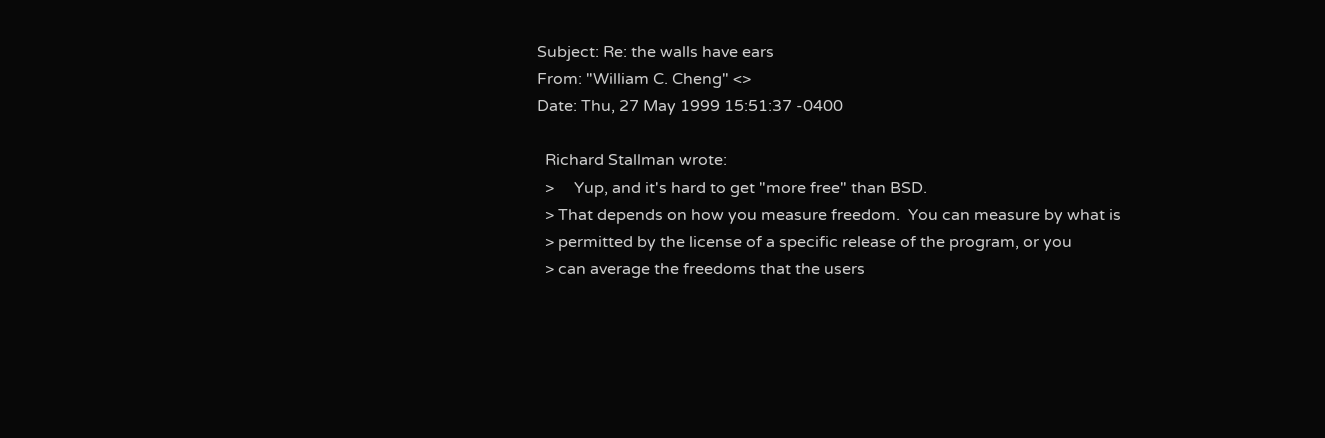Subject: Re: the walls have ears
From: "William C. Cheng" <>
Date: Thu, 27 May 1999 15:51:37 -0400

  Richard Stallman wrote:
  >     Yup, and it's hard to get "more free" than BSD.
  > That depends on how you measure freedom.  You can measure by what is
  > permitted by the license of a specific release of the program, or you
  > can average the freedoms that the users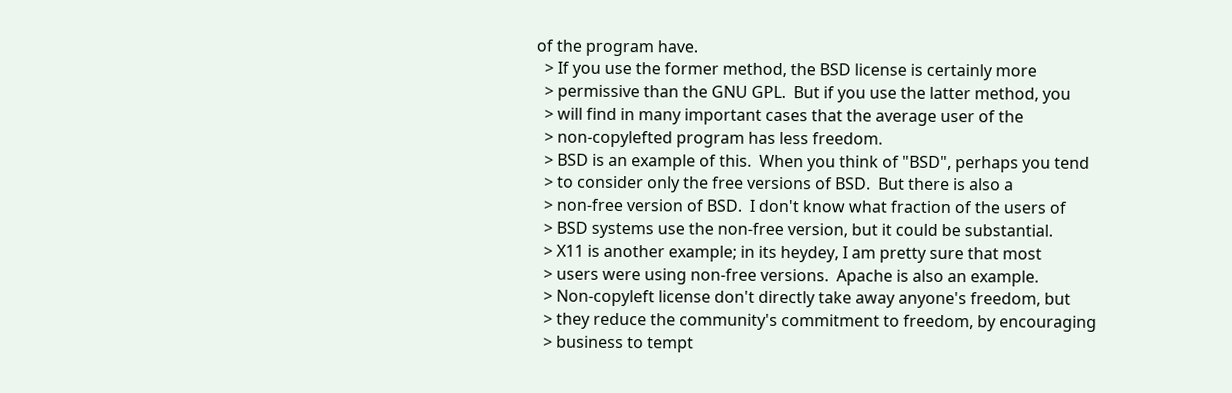of the program have.
  > If you use the former method, the BSD license is certainly more
  > permissive than the GNU GPL.  But if you use the latter method, you
  > will find in many important cases that the average user of the
  > non-copylefted program has less freedom.
  > BSD is an example of this.  When you think of "BSD", perhaps you tend
  > to consider only the free versions of BSD.  But there is also a
  > non-free version of BSD.  I don't know what fraction of the users of
  > BSD systems use the non-free version, but it could be substantial.
  > X11 is another example; in its heydey, I am pretty sure that most
  > users were using non-free versions.  Apache is also an example.
  > Non-copyleft license don't directly take away anyone's freedom, but
  > they reduce the community's commitment to freedom, by encouraging
  > business to tempt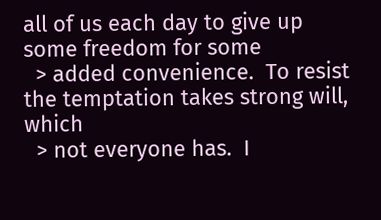all of us each day to give up some freedom for some
  > added convenience.  To resist the temptation takes strong will, which
  > not everyone has.  I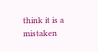think it is a mistaken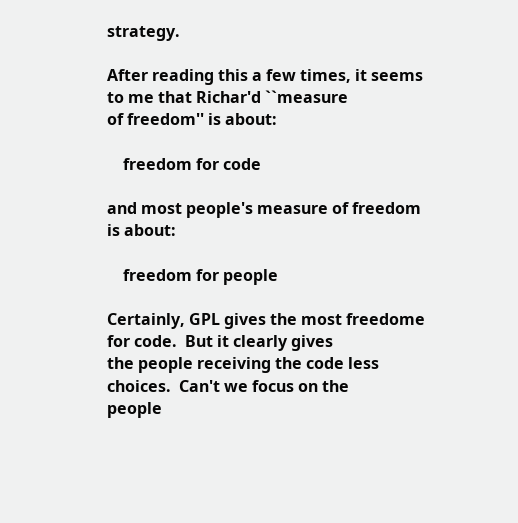strategy.

After reading this a few times, it seems to me that Richar'd ``measure
of freedom'' is about:

    freedom for code

and most people's measure of freedom is about:

    freedom for people

Certainly, GPL gives the most freedome for code.  But it clearly gives
the people receiving the code less choices.  Can't we focus on the
people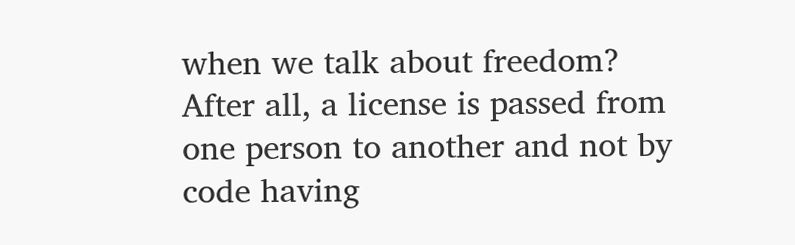when we talk about freedom?  After all, a license is passed from
one person to another and not by code having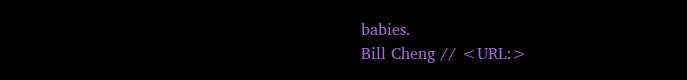babies.
Bill Cheng // <URL:>